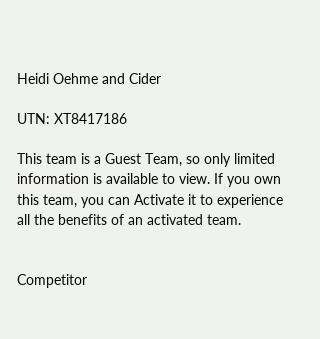Heidi Oehme and Cider

UTN: XT8417186

This team is a Guest Team, so only limited information is available to view. If you own this team, you can Activate it to experience all the benefits of an activated team.


Competitor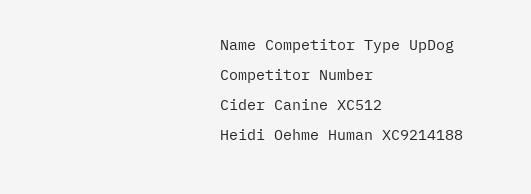Name Competitor Type UpDog Competitor Number
Cider Canine XC512
Heidi Oehme Human XC9214188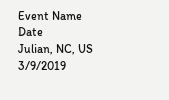Event Name Date
Julian, NC, US 3/9/2019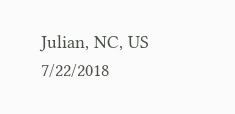Julian, NC, US 7/22/2018